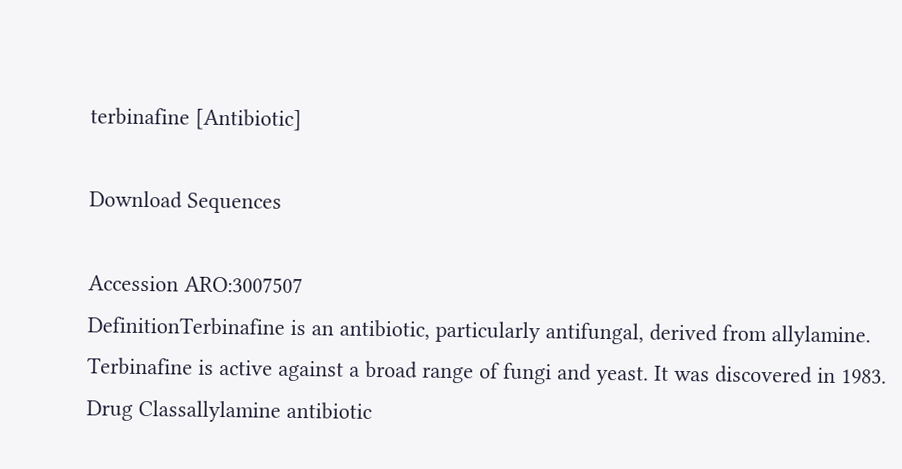terbinafine [Antibiotic]

Download Sequences

Accession ARO:3007507
DefinitionTerbinafine is an antibiotic, particularly antifungal, derived from allylamine. Terbinafine is active against a broad range of fungi and yeast. It was discovered in 1983.
Drug Classallylamine antibiotic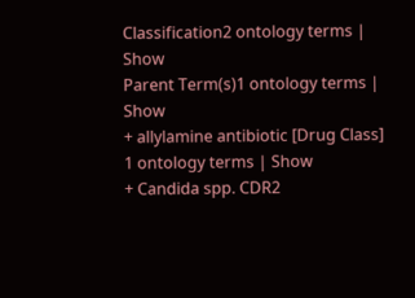Classification2 ontology terms | Show
Parent Term(s)1 ontology terms | Show
+ allylamine antibiotic [Drug Class]
1 ontology terms | Show
+ Candida spp. CDR2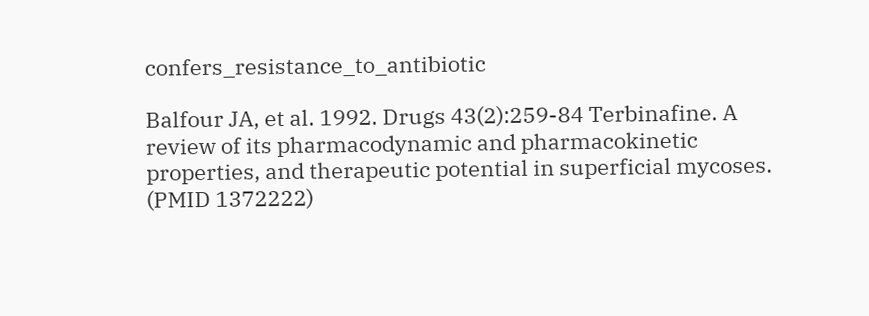confers_resistance_to_antibiotic

Balfour JA, et al. 1992. Drugs 43(2):259-84 Terbinafine. A review of its pharmacodynamic and pharmacokinetic properties, and therapeutic potential in superficial mycoses. (PMID 1372222)